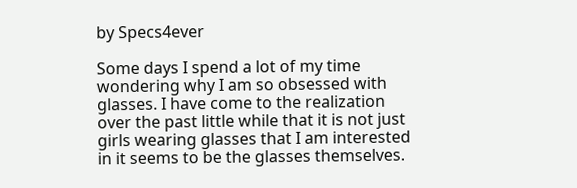by Specs4ever

Some days I spend a lot of my time wondering why I am so obsessed with glasses. I have come to the realization over the past little while that it is not just girls wearing glasses that I am interested in it seems to be the glasses themselves.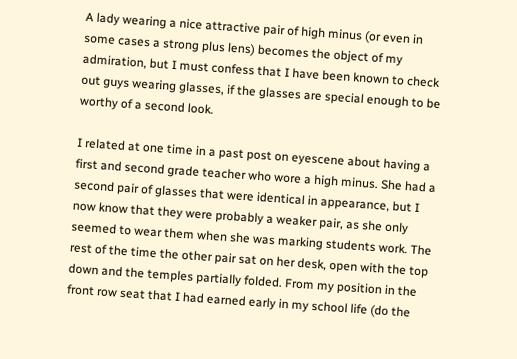A lady wearing a nice attractive pair of high minus (or even in some cases a strong plus lens) becomes the object of my admiration, but I must confess that I have been known to check out guys wearing glasses, if the glasses are special enough to be worthy of a second look.

I related at one time in a past post on eyescene about having a first and second grade teacher who wore a high minus. She had a second pair of glasses that were identical in appearance, but I now know that they were probably a weaker pair, as she only seemed to wear them when she was marking students work. The rest of the time the other pair sat on her desk, open with the top down and the temples partially folded. From my position in the front row seat that I had earned early in my school life (do the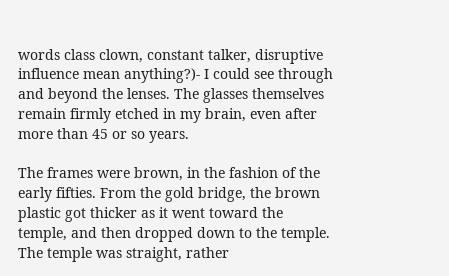words class clown, constant talker, disruptive influence mean anything?)- I could see through and beyond the lenses. The glasses themselves remain firmly etched in my brain, even after more than 45 or so years.

The frames were brown, in the fashion of the early fifties. From the gold bridge, the brown plastic got thicker as it went toward the temple, and then dropped down to the temple. The temple was straight, rather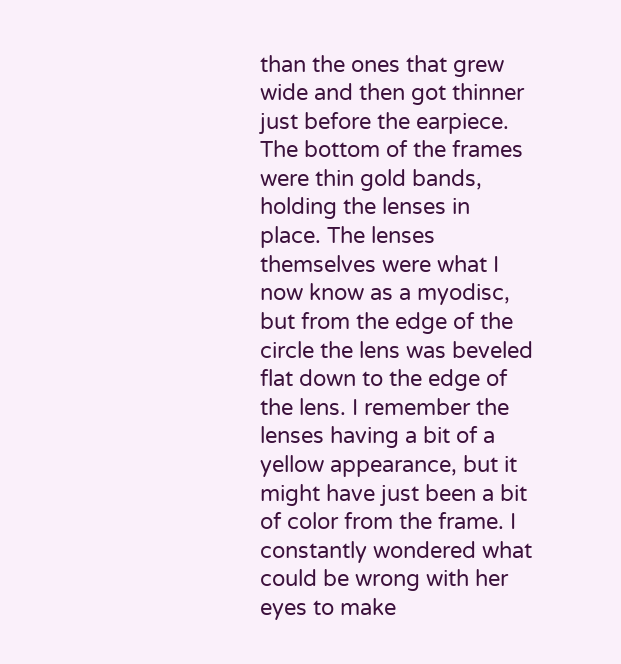than the ones that grew wide and then got thinner just before the earpiece. The bottom of the frames were thin gold bands, holding the lenses in place. The lenses themselves were what I now know as a myodisc, but from the edge of the circle the lens was beveled flat down to the edge of the lens. I remember the lenses having a bit of a yellow appearance, but it might have just been a bit of color from the frame. I constantly wondered what could be wrong with her eyes to make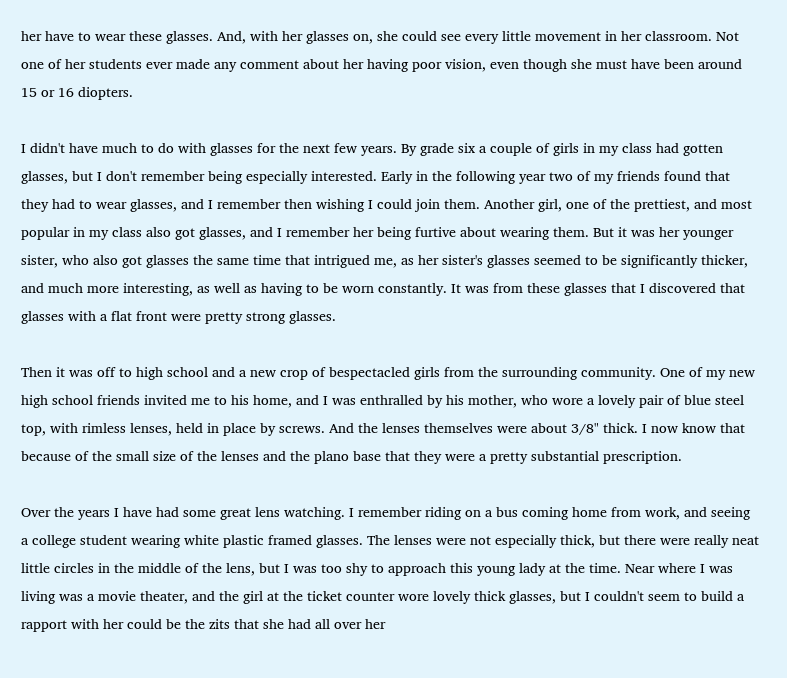her have to wear these glasses. And, with her glasses on, she could see every little movement in her classroom. Not one of her students ever made any comment about her having poor vision, even though she must have been around 15 or 16 diopters.

I didn't have much to do with glasses for the next few years. By grade six a couple of girls in my class had gotten glasses, but I don't remember being especially interested. Early in the following year two of my friends found that they had to wear glasses, and I remember then wishing I could join them. Another girl, one of the prettiest, and most popular in my class also got glasses, and I remember her being furtive about wearing them. But it was her younger sister, who also got glasses the same time that intrigued me, as her sister's glasses seemed to be significantly thicker, and much more interesting, as well as having to be worn constantly. It was from these glasses that I discovered that glasses with a flat front were pretty strong glasses.

Then it was off to high school and a new crop of bespectacled girls from the surrounding community. One of my new high school friends invited me to his home, and I was enthralled by his mother, who wore a lovely pair of blue steel top, with rimless lenses, held in place by screws. And the lenses themselves were about 3/8" thick. I now know that because of the small size of the lenses and the plano base that they were a pretty substantial prescription.

Over the years I have had some great lens watching. I remember riding on a bus coming home from work, and seeing a college student wearing white plastic framed glasses. The lenses were not especially thick, but there were really neat little circles in the middle of the lens, but I was too shy to approach this young lady at the time. Near where I was living was a movie theater, and the girl at the ticket counter wore lovely thick glasses, but I couldn't seem to build a rapport with her could be the zits that she had all over her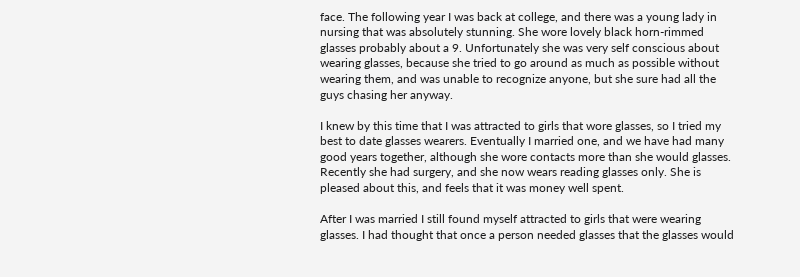face. The following year I was back at college, and there was a young lady in nursing that was absolutely stunning. She wore lovely black horn-rimmed glasses probably about a 9. Unfortunately she was very self conscious about wearing glasses, because she tried to go around as much as possible without wearing them, and was unable to recognize anyone, but she sure had all the guys chasing her anyway.

I knew by this time that I was attracted to girls that wore glasses, so I tried my best to date glasses wearers. Eventually I married one, and we have had many good years together, although she wore contacts more than she would glasses. Recently she had surgery, and she now wears reading glasses only. She is pleased about this, and feels that it was money well spent.

After I was married I still found myself attracted to girls that were wearing glasses. I had thought that once a person needed glasses that the glasses would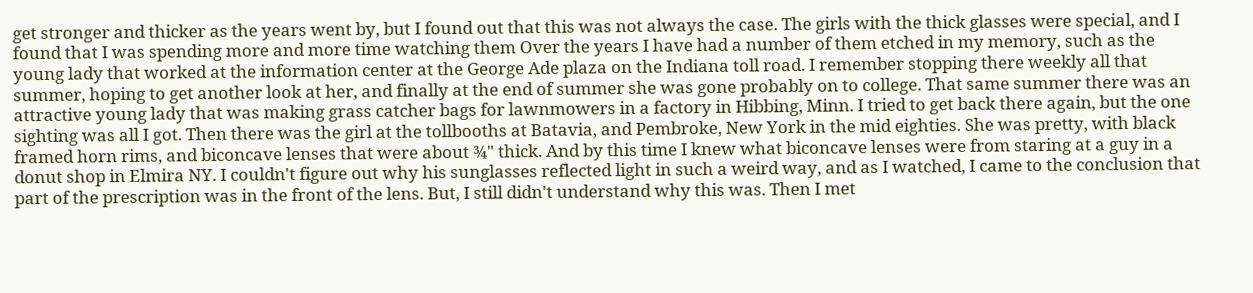get stronger and thicker as the years went by, but I found out that this was not always the case. The girls with the thick glasses were special, and I found that I was spending more and more time watching them Over the years I have had a number of them etched in my memory, such as the young lady that worked at the information center at the George Ade plaza on the Indiana toll road. I remember stopping there weekly all that summer, hoping to get another look at her, and finally at the end of summer she was gone probably on to college. That same summer there was an attractive young lady that was making grass catcher bags for lawnmowers in a factory in Hibbing, Minn. I tried to get back there again, but the one sighting was all I got. Then there was the girl at the tollbooths at Batavia, and Pembroke, New York in the mid eighties. She was pretty, with black framed horn rims, and biconcave lenses that were about ¾" thick. And by this time I knew what biconcave lenses were from staring at a guy in a donut shop in Elmira NY. I couldn't figure out why his sunglasses reflected light in such a weird way, and as I watched, I came to the conclusion that part of the prescription was in the front of the lens. But, I still didn't understand why this was. Then I met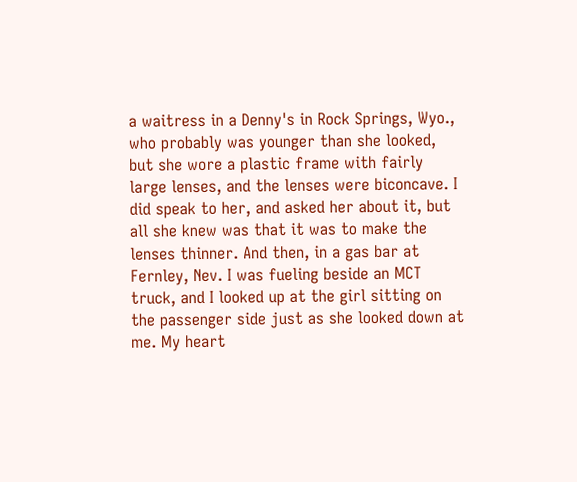a waitress in a Denny's in Rock Springs, Wyo., who probably was younger than she looked, but she wore a plastic frame with fairly large lenses, and the lenses were biconcave. I did speak to her, and asked her about it, but all she knew was that it was to make the lenses thinner. And then, in a gas bar at Fernley, Nev. I was fueling beside an MCT truck, and I looked up at the girl sitting on the passenger side just as she looked down at me. My heart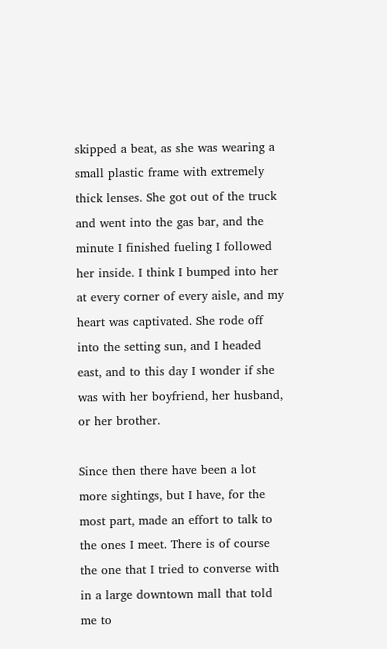skipped a beat, as she was wearing a small plastic frame with extremely thick lenses. She got out of the truck and went into the gas bar, and the minute I finished fueling I followed her inside. I think I bumped into her at every corner of every aisle, and my heart was captivated. She rode off into the setting sun, and I headed east, and to this day I wonder if she was with her boyfriend, her husband, or her brother.

Since then there have been a lot more sightings, but I have, for the most part, made an effort to talk to the ones I meet. There is of course the one that I tried to converse with in a large downtown mall that told me to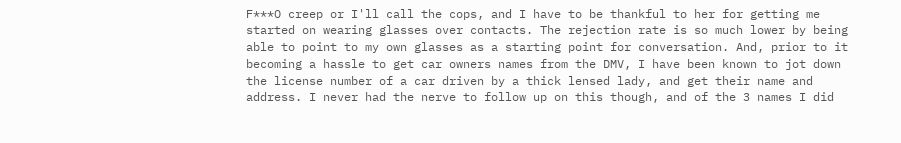F***O creep or I'll call the cops, and I have to be thankful to her for getting me started on wearing glasses over contacts. The rejection rate is so much lower by being able to point to my own glasses as a starting point for conversation. And, prior to it becoming a hassle to get car owners names from the DMV, I have been known to jot down the license number of a car driven by a thick lensed lady, and get their name and address. I never had the nerve to follow up on this though, and of the 3 names I did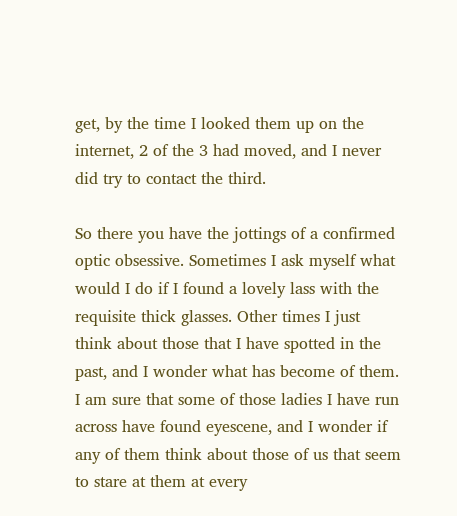get, by the time I looked them up on the internet, 2 of the 3 had moved, and I never did try to contact the third.

So there you have the jottings of a confirmed optic obsessive. Sometimes I ask myself what would I do if I found a lovely lass with the requisite thick glasses. Other times I just think about those that I have spotted in the past, and I wonder what has become of them. I am sure that some of those ladies I have run across have found eyescene, and I wonder if any of them think about those of us that seem to stare at them at every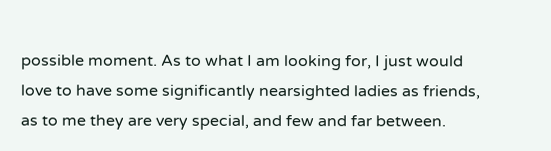possible moment. As to what I am looking for, I just would love to have some significantly nearsighted ladies as friends, as to me they are very special, and few and far between.